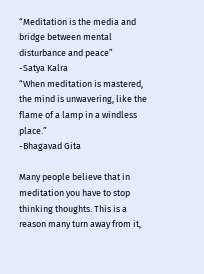“Meditation is the media and bridge between mental disturbance and peace”
-Satya Kalra
“When meditation is mastered, the mind is unwavering, like the flame of a lamp in a windless place.”
-Bhagavad Gita

Many people believe that in meditation you have to stop thinking thoughts. This is a reason many turn away from it,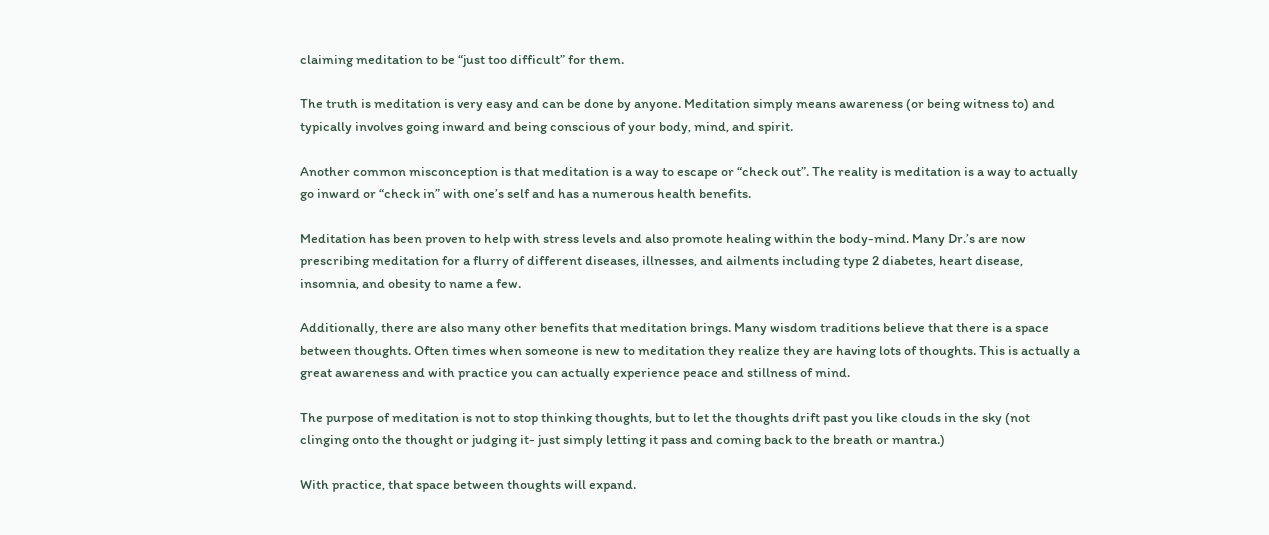claiming meditation to be “just too difficult” for them.

The truth is meditation is very easy and can be done by anyone. Meditation simply means awareness (or being witness to) and typically involves going inward and being conscious of your body, mind, and spirit.

Another common misconception is that meditation is a way to escape or “check out”. The reality is meditation is a way to actually go inward or “check in” with one’s self and has a numerous health benefits.

Meditation has been proven to help with stress levels and also promote healing within the body-mind. Many Dr.’s are now prescribing meditation for a flurry of different diseases, illnesses, and ailments including type 2 diabetes, heart disease, insomnia, and obesity to name a few.

Additionally, there are also many other benefits that meditation brings. Many wisdom traditions believe that there is a space between thoughts. Often times when someone is new to meditation they realize they are having lots of thoughts. This is actually a great awareness and with practice you can actually experience peace and stillness of mind.

The purpose of meditation is not to stop thinking thoughts, but to let the thoughts drift past you like clouds in the sky (not clinging onto the thought or judging it- just simply letting it pass and coming back to the breath or mantra.)

With practice, that space between thoughts will expand.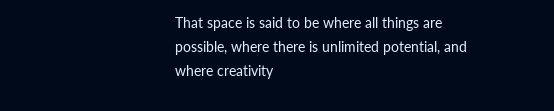That space is said to be where all things are possible, where there is unlimited potential, and where creativity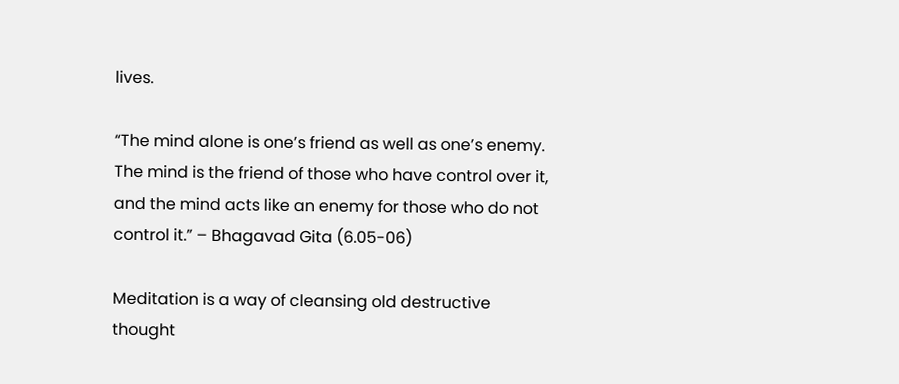lives.

“The mind alone is one’s friend as well as one’s enemy. The mind is the friend of those who have control over it, and the mind acts like an enemy for those who do not control it.” – Bhagavad Gita (6.05-06)

Meditation is a way of cleansing old destructive thought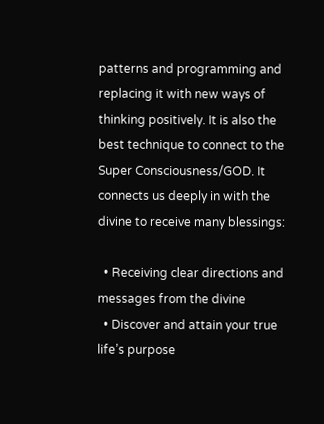patterns and programming and replacing it with new ways of thinking positively. It is also the best technique to connect to the Super Consciousness/GOD. It connects us deeply in with the divine to receive many blessings:

  • Receiving clear directions and messages from the divine
  • Discover and attain your true life’s purpose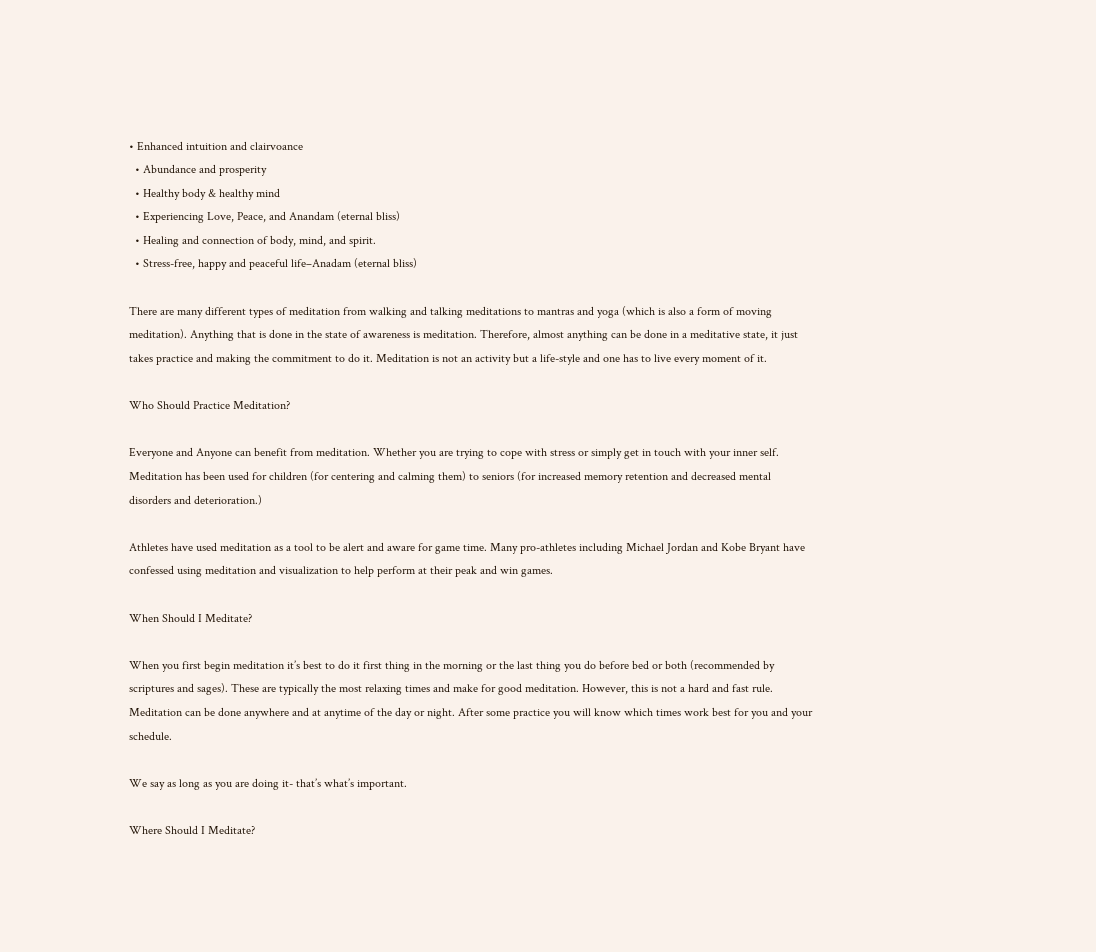• Enhanced intuition and clairvoance
  • Abundance and prosperity
  • Healthy body & healthy mind
  • Experiencing Love, Peace, and Anandam (eternal bliss)
  • Healing and connection of body, mind, and spirit.
  • Stress-free, happy and peaceful life–Anadam (eternal bliss)

There are many different types of meditation from walking and talking meditations to mantras and yoga (which is also a form of moving meditation). Anything that is done in the state of awareness is meditation. Therefore, almost anything can be done in a meditative state, it just takes practice and making the commitment to do it. Meditation is not an activity but a life-style and one has to live every moment of it.

Who Should Practice Meditation?

Everyone and Anyone can benefit from meditation. Whether you are trying to cope with stress or simply get in touch with your inner self. Meditation has been used for children (for centering and calming them) to seniors (for increased memory retention and decreased mental disorders and deterioration.)

Athletes have used meditation as a tool to be alert and aware for game time. Many pro-athletes including Michael Jordan and Kobe Bryant have confessed using meditation and visualization to help perform at their peak and win games.

When Should I Meditate?

When you first begin meditation it’s best to do it first thing in the morning or the last thing you do before bed or both (recommended by scriptures and sages). These are typically the most relaxing times and make for good meditation. However, this is not a hard and fast rule. Meditation can be done anywhere and at anytime of the day or night. After some practice you will know which times work best for you and your schedule.

We say as long as you are doing it- that’s what’s important.

Where Should I Meditate?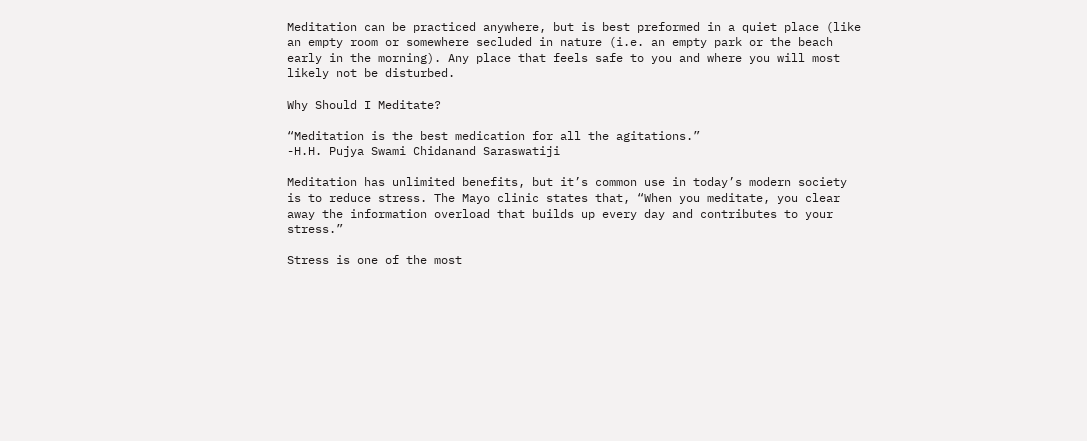Meditation can be practiced anywhere, but is best preformed in a quiet place (like an empty room or somewhere secluded in nature (i.e. an empty park or the beach early in the morning). Any place that feels safe to you and where you will most likely not be disturbed.

Why Should I Meditate?

“Meditation is the best medication for all the agitations.”
-H.H. Pujya Swami Chidanand Saraswatiji

Meditation has unlimited benefits, but it’s common use in today’s modern society is to reduce stress. The Mayo clinic states that, “When you meditate, you clear away the information overload that builds up every day and contributes to your stress.”

Stress is one of the most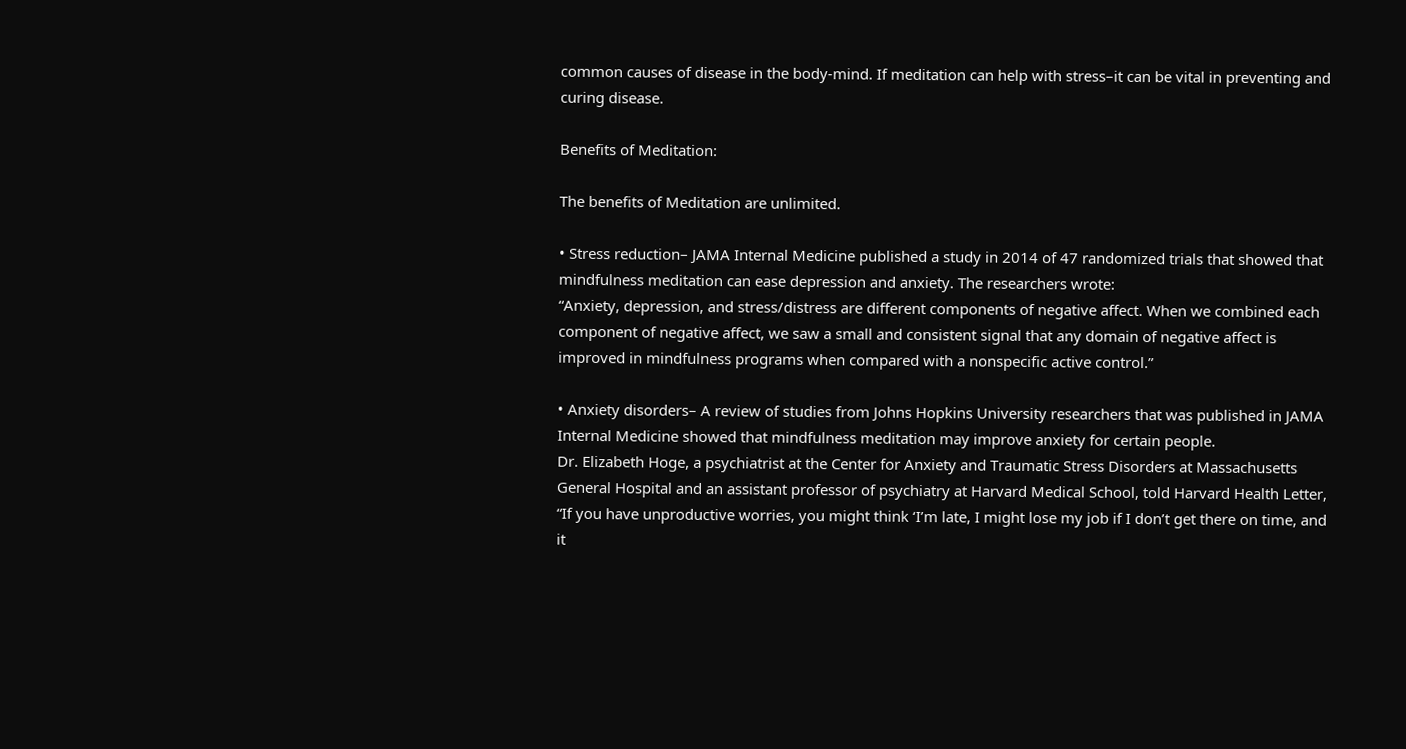common causes of disease in the body-mind. If meditation can help with stress–it can be vital in preventing and curing disease.

Benefits of Meditation:

The benefits of Meditation are unlimited.

• Stress reduction– JAMA Internal Medicine published a study in 2014 of 47 randomized trials that showed that mindfulness meditation can ease depression and anxiety. The researchers wrote:
“Anxiety, depression, and stress/distress are different components of negative affect. When we combined each component of negative affect, we saw a small and consistent signal that any domain of negative affect is improved in mindfulness programs when compared with a nonspecific active control.”

• Anxiety disorders– A review of studies from Johns Hopkins University researchers that was published in JAMA Internal Medicine showed that mindfulness meditation may improve anxiety for certain people.
Dr. Elizabeth Hoge, a psychiatrist at the Center for Anxiety and Traumatic Stress Disorders at Massachusetts General Hospital and an assistant professor of psychiatry at Harvard Medical School, told Harvard Health Letter, “If you have unproductive worries, you might think ‘I’m late, I might lose my job if I don’t get there on time, and it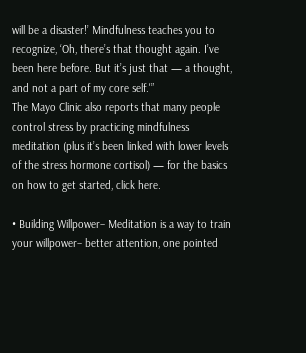will be a disaster!’ Mindfulness teaches you to recognize, ‘Oh, there’s that thought again. I’ve been here before. But it’s just that — a thought, and not a part of my core self.'”
The Mayo Clinic also reports that many people control stress by practicing mindfulness meditation (plus it’s been linked with lower levels of the stress hormone cortisol) — for the basics on how to get started, click here.

• Building Willpower– Meditation is a way to train your willpower– better attention, one pointed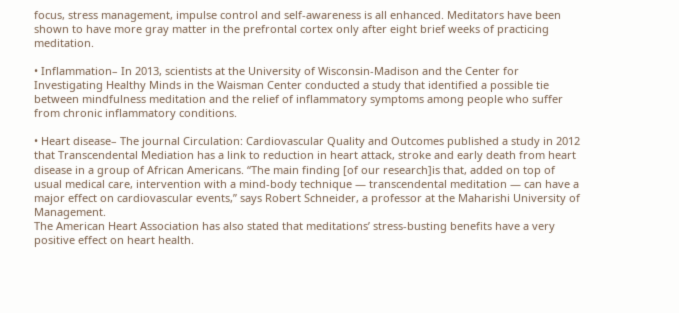focus, stress management, impulse control and self-awareness is all enhanced. Meditators have been shown to have more gray matter in the prefrontal cortex only after eight brief weeks of practicing meditation.

• Inflammation– In 2013, scientists at the University of Wisconsin-Madison and the Center for Investigating Healthy Minds in the Waisman Center conducted a study that identified a possible tie between mindfulness meditation and the relief of inflammatory symptoms among people who suffer from chronic inflammatory conditions.

• Heart disease– The journal Circulation: Cardiovascular Quality and Outcomes published a study in 2012 that Transcendental Mediation has a link to reduction in heart attack, stroke and early death from heart disease in a group of African Americans. “The main finding [of our research]is that, added on top of usual medical care, intervention with a mind-body technique — transcendental meditation — can have a major effect on cardiovascular events,” says Robert Schneider, a professor at the Maharishi University of Management.
The American Heart Association has also stated that meditations’ stress-busting benefits have a very positive effect on heart health.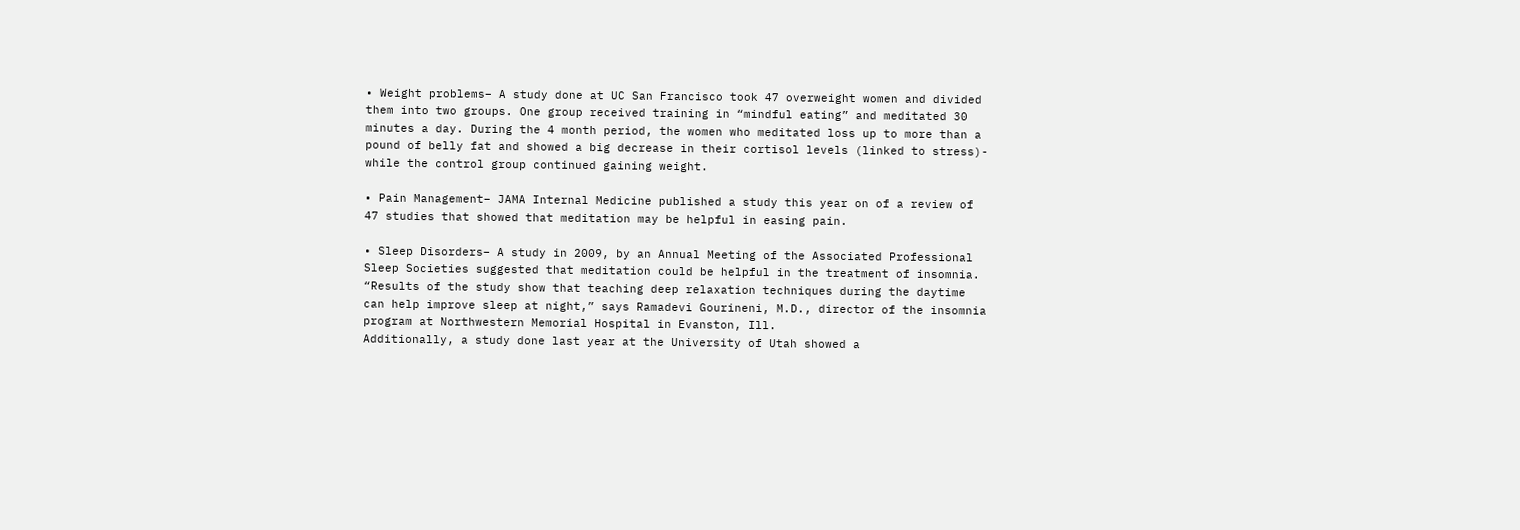• Weight problems– A study done at UC San Francisco took 47 overweight women and divided them into two groups. One group received training in “mindful eating” and meditated 30 minutes a day. During the 4 month period, the women who meditated loss up to more than a pound of belly fat and showed a big decrease in their cortisol levels (linked to stress)- while the control group continued gaining weight.

• Pain Management– JAMA Internal Medicine published a study this year on of a review of 47 studies that showed that meditation may be helpful in easing pain.

• Sleep Disorders– A study in 2009, by an Annual Meeting of the Associated Professional Sleep Societies suggested that meditation could be helpful in the treatment of insomnia. “Results of the study show that teaching deep relaxation techniques during the daytime can help improve sleep at night,” says Ramadevi Gourineni, M.D., director of the insomnia program at Northwestern Memorial Hospital in Evanston, Ill.
Additionally, a study done last year at the University of Utah showed a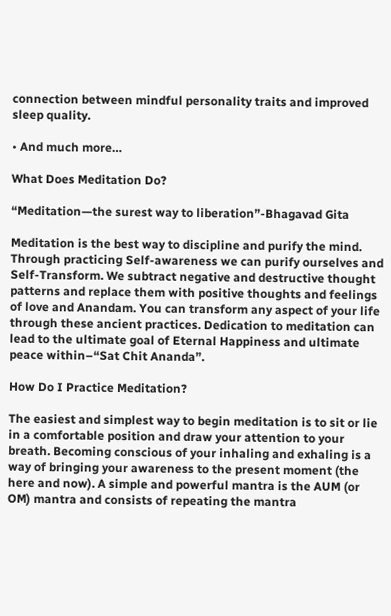connection between mindful personality traits and improved sleep quality.

• And much more…

What Does Meditation Do?

“Meditation—the surest way to liberation”-Bhagavad Gita

Meditation is the best way to discipline and purify the mind. Through practicing Self-awareness we can purify ourselves and Self-Transform. We subtract negative and destructive thought patterns and replace them with positive thoughts and feelings of love and Anandam. You can transform any aspect of your life through these ancient practices. Dedication to meditation can lead to the ultimate goal of Eternal Happiness and ultimate peace within–“Sat Chit Ananda”.

How Do I Practice Meditation?

The easiest and simplest way to begin meditation is to sit or lie in a comfortable position and draw your attention to your breath. Becoming conscious of your inhaling and exhaling is a way of bringing your awareness to the present moment (the here and now). A simple and powerful mantra is the AUM (or OM) mantra and consists of repeating the mantra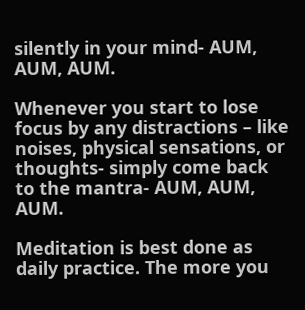silently in your mind- AUM, AUM, AUM.

Whenever you start to lose focus by any distractions – like noises, physical sensations, or thoughts- simply come back to the mantra- AUM, AUM, AUM.

Meditation is best done as daily practice. The more you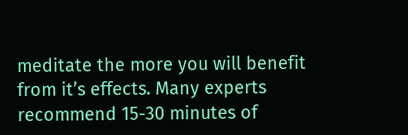meditate the more you will benefit from it’s effects. Many experts recommend 15-30 minutes of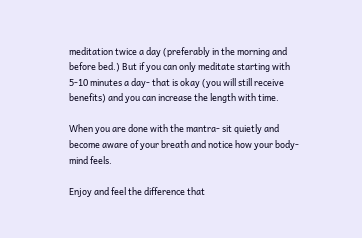meditation twice a day (preferably in the morning and before bed.) But if you can only meditate starting with 5-10 minutes a day- that is okay (you will still receive benefits) and you can increase the length with time.

When you are done with the mantra- sit quietly and become aware of your breath and notice how your body-mind feels.

Enjoy and feel the difference that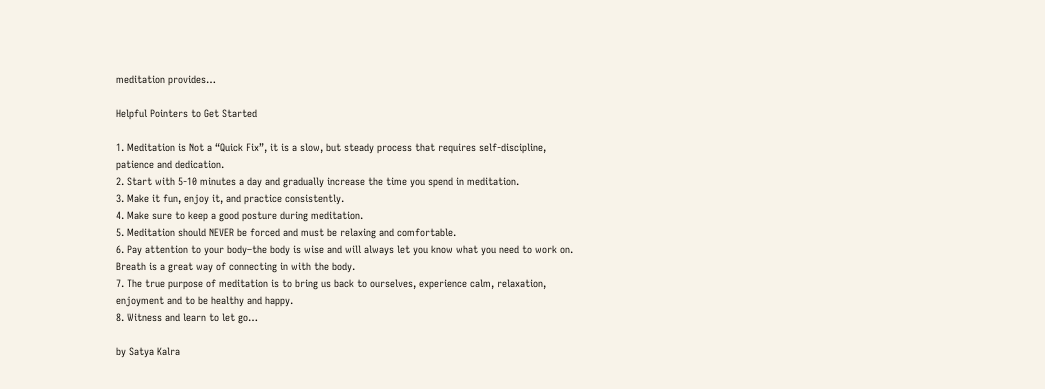meditation provides…

Helpful Pointers to Get Started

1. Meditation is Not a “Quick Fix”, it is a slow, but steady process that requires self-discipline, patience and dedication.
2. Start with 5-10 minutes a day and gradually increase the time you spend in meditation.
3. Make it fun, enjoy it, and practice consistently.
4. Make sure to keep a good posture during meditation.
5. Meditation should NEVER be forced and must be relaxing and comfortable.
6. Pay attention to your body–the body is wise and will always let you know what you need to work on. Breath is a great way of connecting in with the body.
7. The true purpose of meditation is to bring us back to ourselves, experience calm, relaxation, enjoyment and to be healthy and happy.
8. Witness and learn to let go…

by Satya Kalra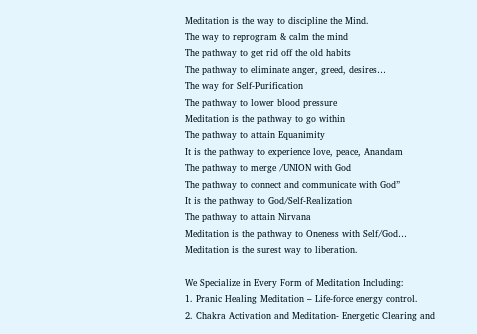Meditation is the way to discipline the Mind.
The way to reprogram & calm the mind
The pathway to get rid off the old habits
The pathway to eliminate anger, greed, desires…
The way for Self-Purification
The pathway to lower blood pressure
Meditation is the pathway to go within
The pathway to attain Equanimity
It is the pathway to experience love, peace, Anandam
The pathway to merge /UNION with God
The pathway to connect and communicate with God”
It is the pathway to God/Self-Realization
The pathway to attain Nirvana
Meditation is the pathway to Oneness with Self/God…
Meditation is the surest way to liberation.

We Specialize in Every Form of Meditation Including:
1. Pranic Healing Meditation – Life-force energy control.
2. Chakra Activation and Meditation- Energetic Clearing and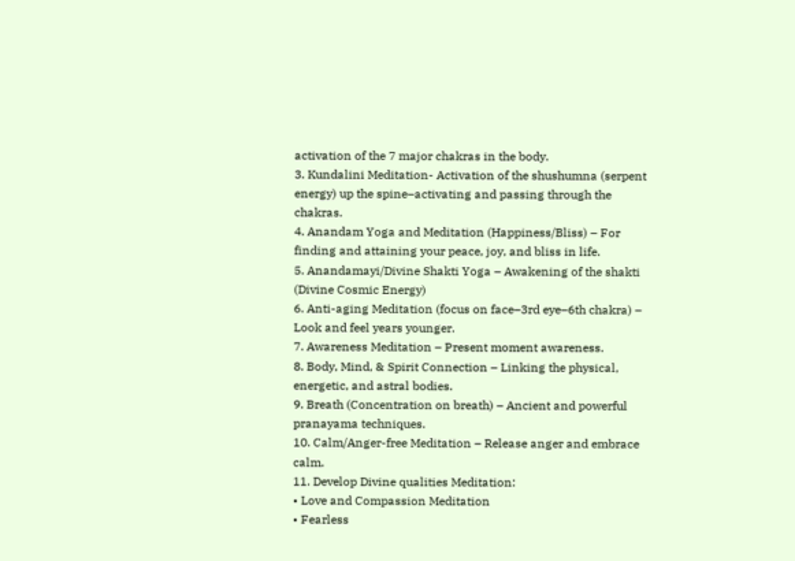activation of the 7 major chakras in the body.
3. Kundalini Meditation- Activation of the shushumna (serpent energy) up the spine–activating and passing through the chakras.
4. Anandam Yoga and Meditation (Happiness/Bliss) – For finding and attaining your peace, joy, and bliss in life.
5. Anandamayi/Divine Shakti Yoga – Awakening of the shakti (Divine Cosmic Energy)
6. Anti-aging Meditation (focus on face–3rd eye–6th chakra) – Look and feel years younger.
7. Awareness Meditation – Present moment awareness.
8. Body, Mind, & Spirit Connection – Linking the physical, energetic, and astral bodies.
9. Breath (Concentration on breath) – Ancient and powerful pranayama techniques.
10. Calm/Anger-free Meditation – Release anger and embrace calm.
11. Develop Divine qualities Meditation:
• Love and Compassion Meditation
• Fearless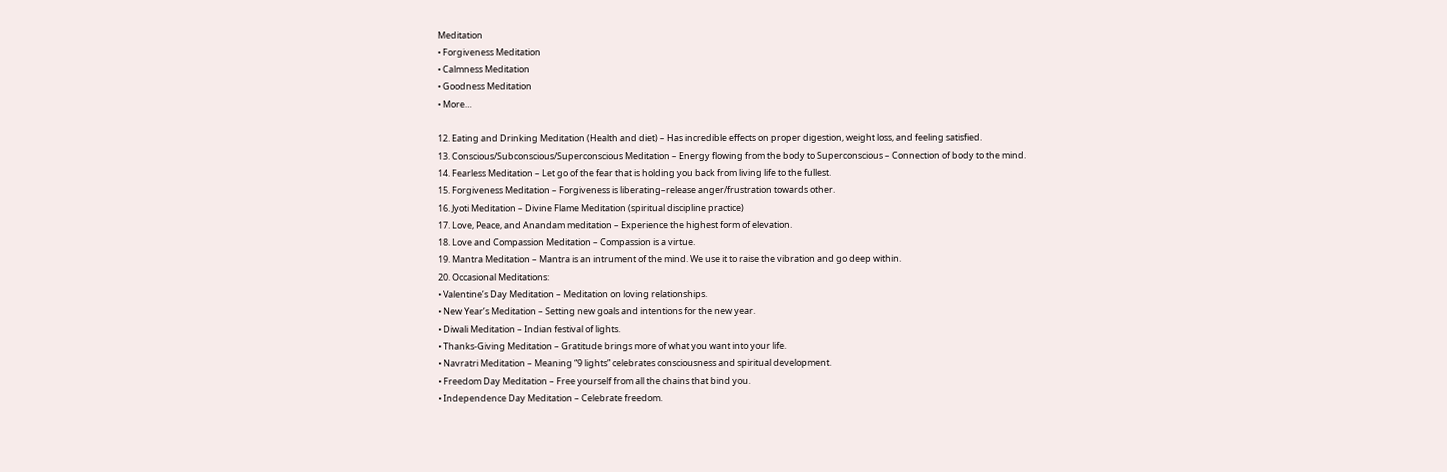Meditation
• Forgiveness Meditation
• Calmness Meditation
• Goodness Meditation
• More…

12. Eating and Drinking Meditation (Health and diet) – Has incredible effects on proper digestion, weight loss, and feeling satisfied.
13. Conscious/Subconscious/Superconscious Meditation – Energy flowing from the body to Superconscious – Connection of body to the mind.
14. Fearless Meditation – Let go of the fear that is holding you back from living life to the fullest.
15. Forgiveness Meditation – Forgiveness is liberating–release anger/frustration towards other.
16. Jyoti Meditation – Divine Flame Meditation (spiritual discipline practice)
17. Love, Peace, and Anandam meditation – Experience the highest form of elevation.
18. Love and Compassion Meditation – Compassion is a virtue.
19. Mantra Meditation – Mantra is an intrument of the mind. We use it to raise the vibration and go deep within.
20. Occasional Meditations:
• Valentine’s Day Meditation – Meditation on loving relationships.
• New Year’s Meditation – Setting new goals and intentions for the new year.
• Diwali Meditation – Indian festival of lights.
• Thanks-Giving Meditation – Gratitude brings more of what you want into your life.
• Navratri Meditation – Meaning “9 lights” celebrates consciousness and spiritual development.
• Freedom Day Meditation – Free yourself from all the chains that bind you.
• Independence Day Meditation – Celebrate freedom.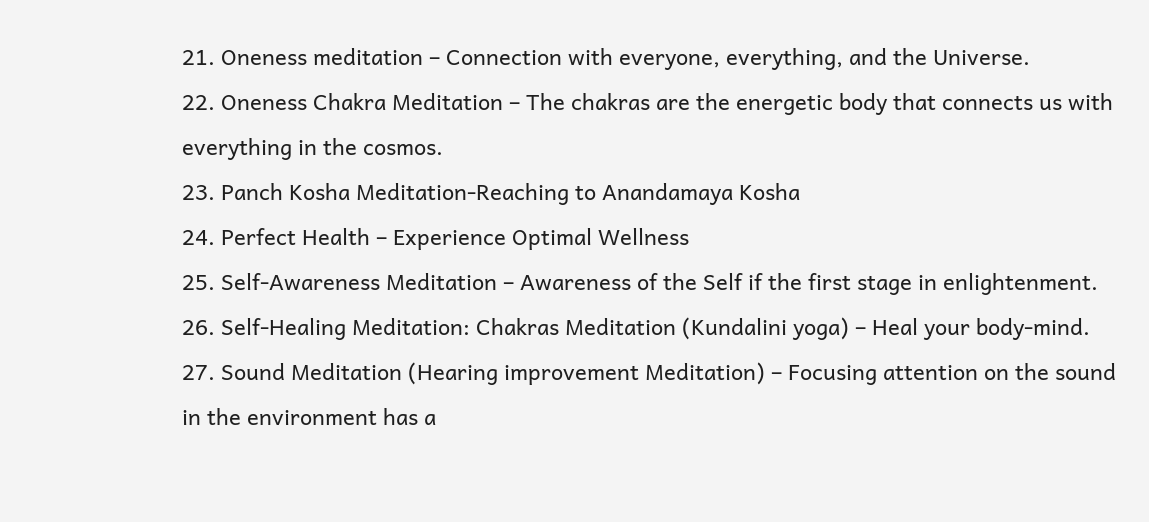21. Oneness meditation – Connection with everyone, everything, and the Universe.
22. Oneness Chakra Meditation – The chakras are the energetic body that connects us with everything in the cosmos.
23. Panch Kosha Meditation-Reaching to Anandamaya Kosha
24. Perfect Health – Experience Optimal Wellness
25. Self-Awareness Meditation – Awareness of the Self if the first stage in enlightenment.
26. Self-Healing Meditation: Chakras Meditation (Kundalini yoga) – Heal your body-mind.
27. Sound Meditation (Hearing improvement Meditation) – Focusing attention on the sound in the environment has a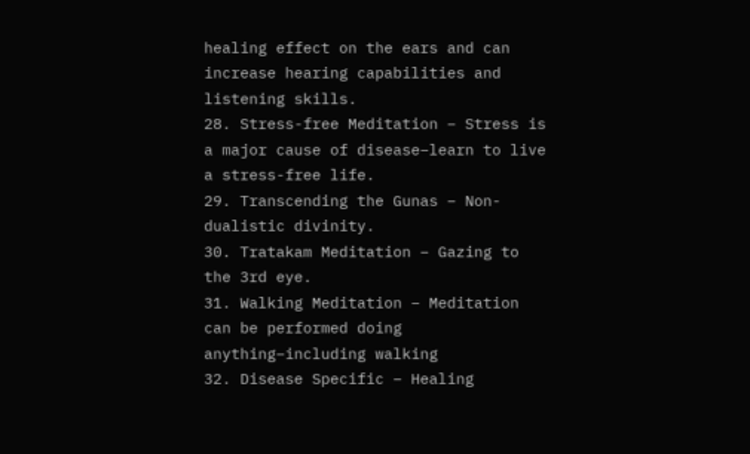healing effect on the ears and can increase hearing capabilities and listening skills.
28. Stress-free Meditation – Stress is a major cause of disease–learn to live a stress-free life.
29. Transcending the Gunas – Non-dualistic divinity.
30. Tratakam Meditation – Gazing to the 3rd eye.
31. Walking Meditation – Meditation can be performed doing anything–including walking
32. Disease Specific – Healing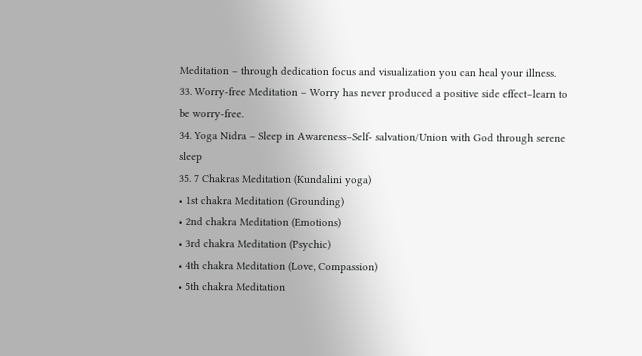Meditation – through dedication focus and visualization you can heal your illness.
33. Worry-free Meditation – Worry has never produced a positive side effect–learn to be worry-free.
34. Yoga Nidra – Sleep in Awareness–Self- salvation/Union with God through serene sleep
35. 7 Chakras Meditation (Kundalini yoga)
• 1st chakra Meditation (Grounding)
• 2nd chakra Meditation (Emotions)
• 3rd chakra Meditation (Psychic)
• 4th chakra Meditation (Love, Compassion)
• 5th chakra Meditation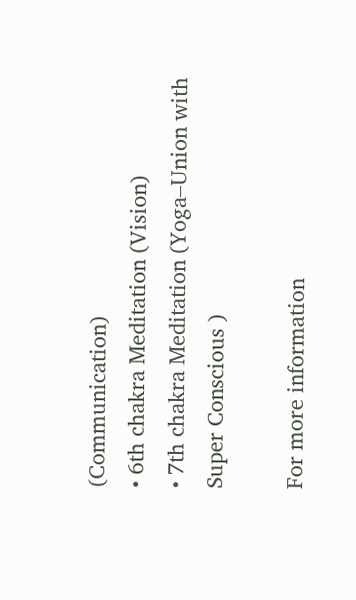(Communication)
• 6th chakra Meditation (Vision)
• 7th chakra Meditation (Yoga–Union with Super Conscious )

For more information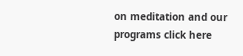on meditation and our programs click here